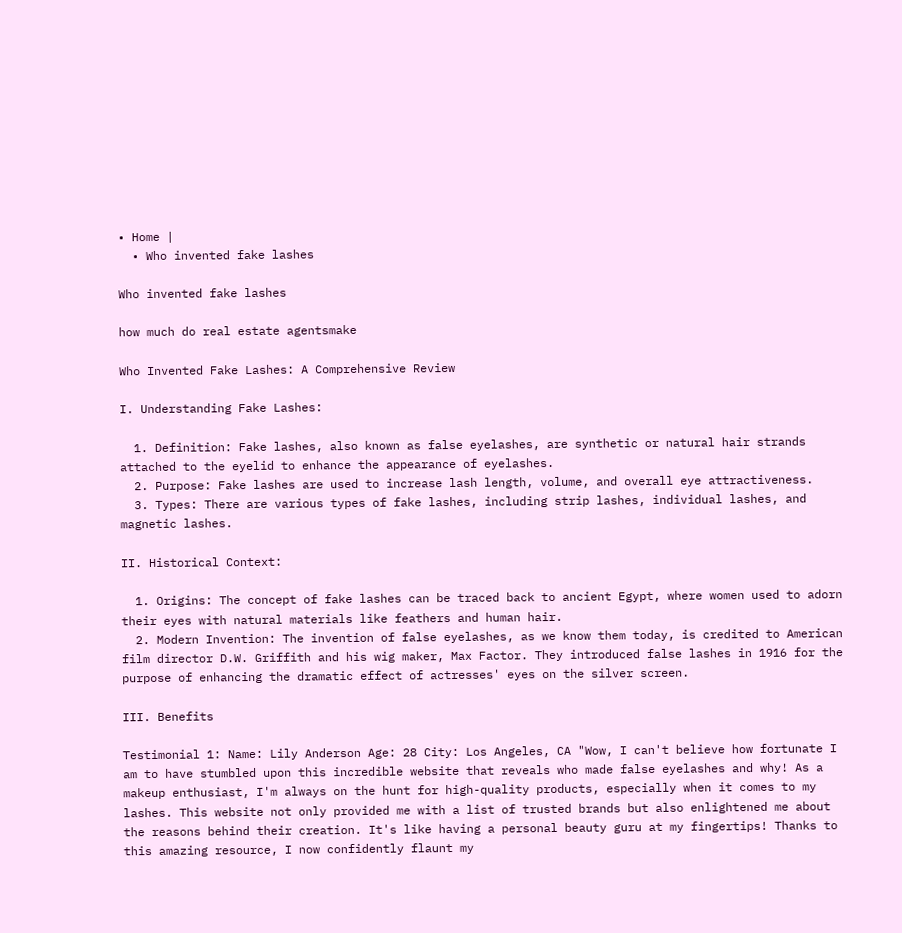• Home |
  • Who invented fake lashes

Who invented fake lashes

how much do real estate agentsmake

Who Invented Fake Lashes: A Comprehensive Review

I. Understanding Fake Lashes:

  1. Definition: Fake lashes, also known as false eyelashes, are synthetic or natural hair strands attached to the eyelid to enhance the appearance of eyelashes.
  2. Purpose: Fake lashes are used to increase lash length, volume, and overall eye attractiveness.
  3. Types: There are various types of fake lashes, including strip lashes, individual lashes, and magnetic lashes.

II. Historical Context:

  1. Origins: The concept of fake lashes can be traced back to ancient Egypt, where women used to adorn their eyes with natural materials like feathers and human hair.
  2. Modern Invention: The invention of false eyelashes, as we know them today, is credited to American film director D.W. Griffith and his wig maker, Max Factor. They introduced false lashes in 1916 for the purpose of enhancing the dramatic effect of actresses' eyes on the silver screen.

III. Benefits

Testimonial 1: Name: Lily Anderson Age: 28 City: Los Angeles, CA "Wow, I can't believe how fortunate I am to have stumbled upon this incredible website that reveals who made false eyelashes and why! As a makeup enthusiast, I'm always on the hunt for high-quality products, especially when it comes to my lashes. This website not only provided me with a list of trusted brands but also enlightened me about the reasons behind their creation. It's like having a personal beauty guru at my fingertips! Thanks to this amazing resource, I now confidently flaunt my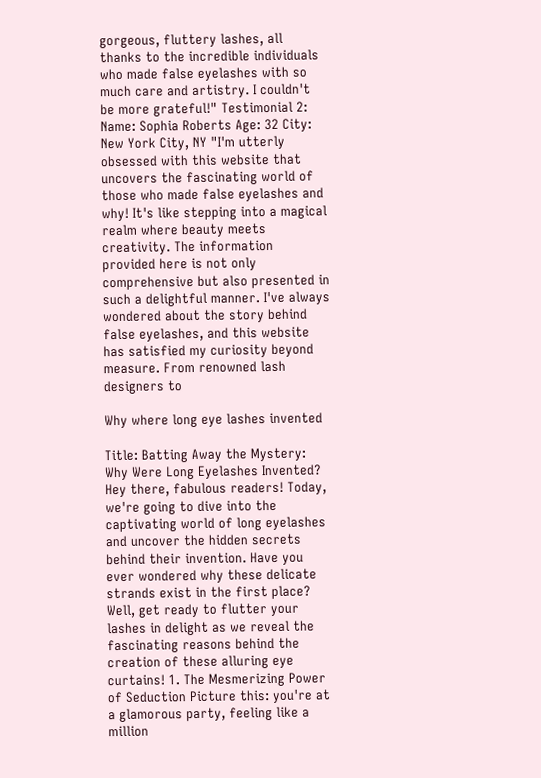gorgeous, fluttery lashes, all thanks to the incredible individuals who made false eyelashes with so much care and artistry. I couldn't be more grateful!" Testimonial 2: Name: Sophia Roberts Age: 32 City: New York City, NY "I'm utterly obsessed with this website that uncovers the fascinating world of those who made false eyelashes and why! It's like stepping into a magical realm where beauty meets creativity. The information provided here is not only comprehensive but also presented in such a delightful manner. I've always wondered about the story behind false eyelashes, and this website has satisfied my curiosity beyond measure. From renowned lash designers to

Why where long eye lashes invented

Title: Batting Away the Mystery: Why Were Long Eyelashes Invented? Hey there, fabulous readers! Today, we're going to dive into the captivating world of long eyelashes and uncover the hidden secrets behind their invention. Have you ever wondered why these delicate strands exist in the first place? Well, get ready to flutter your lashes in delight as we reveal the fascinating reasons behind the creation of these alluring eye curtains! 1. The Mesmerizing Power of Seduction Picture this: you're at a glamorous party, feeling like a million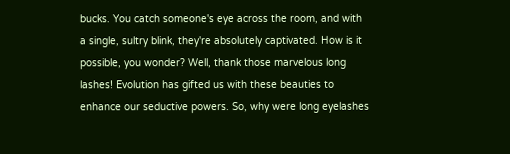bucks. You catch someone's eye across the room, and with a single, sultry blink, they're absolutely captivated. How is it possible, you wonder? Well, thank those marvelous long lashes! Evolution has gifted us with these beauties to enhance our seductive powers. So, why were long eyelashes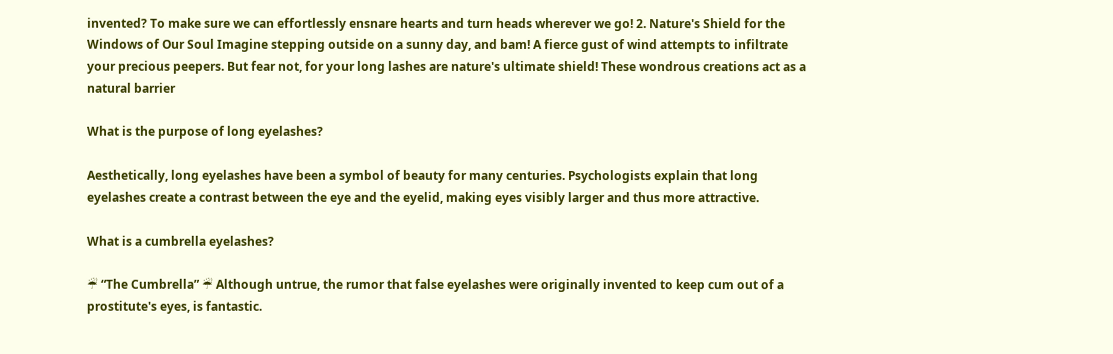invented? To make sure we can effortlessly ensnare hearts and turn heads wherever we go! 2. Nature's Shield for the Windows of Our Soul Imagine stepping outside on a sunny day, and bam! A fierce gust of wind attempts to infiltrate your precious peepers. But fear not, for your long lashes are nature's ultimate shield! These wondrous creations act as a natural barrier

What is the purpose of long eyelashes?

Aesthetically, long eyelashes have been a symbol of beauty for many centuries. Psychologists explain that long eyelashes create a contrast between the eye and the eyelid, making eyes visibly larger and thus more attractive.

What is a cumbrella eyelashes?

☔ “The Cumbrella” ☔ Although untrue, the rumor that false eyelashes were originally invented to keep cum out of a prostitute's eyes, is fantastic.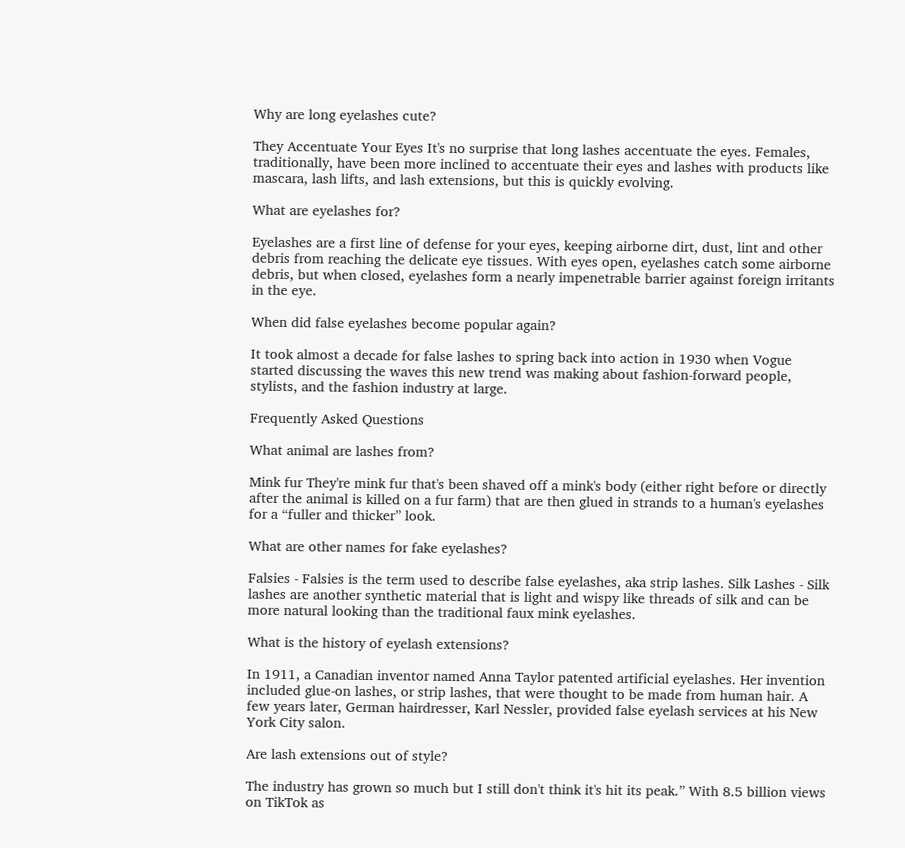Why are long eyelashes cute?

They Accentuate Your Eyes It's no surprise that long lashes accentuate the eyes. Females, traditionally, have been more inclined to accentuate their eyes and lashes with products like mascara, lash lifts, and lash extensions, but this is quickly evolving.

What are eyelashes for?

Eyelashes are a first line of defense for your eyes, keeping airborne dirt, dust, lint and other debris from reaching the delicate eye tissues. With eyes open, eyelashes catch some airborne debris, but when closed, eyelashes form a nearly impenetrable barrier against foreign irritants in the eye.

When did false eyelashes become popular again?

It took almost a decade for false lashes to spring back into action in 1930 when Vogue started discussing the waves this new trend was making about fashion-forward people, stylists, and the fashion industry at large.

Frequently Asked Questions

What animal are lashes from?

Mink fur They're mink fur that's been shaved off a mink's body (either right before or directly after the animal is killed on a fur farm) that are then glued in strands to a human's eyelashes for a “fuller and thicker” look.

What are other names for fake eyelashes?

Falsies - Falsies is the term used to describe false eyelashes, aka strip lashes. Silk Lashes - Silk lashes are another synthetic material that is light and wispy like threads of silk and can be more natural looking than the traditional faux mink eyelashes.

What is the history of eyelash extensions?

In 1911, a Canadian inventor named Anna Taylor patented artificial eyelashes. Her invention included glue-on lashes, or strip lashes, that were thought to be made from human hair. A few years later, German hairdresser, Karl Nessler, provided false eyelash services at his New York City salon.

Are lash extensions out of style?

The industry has grown so much but I still don't think it's hit its peak.” With 8.5 billion views on TikTok as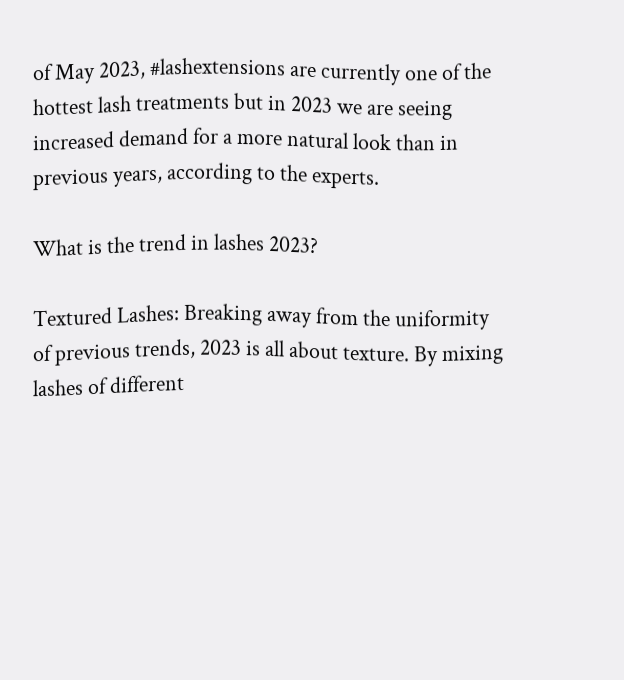of May 2023, #lashextensions are currently one of the hottest lash treatments but in 2023 we are seeing increased demand for a more natural look than in previous years, according to the experts.

What is the trend in lashes 2023?

Textured Lashes: Breaking away from the uniformity of previous trends, 2023 is all about texture. By mixing lashes of different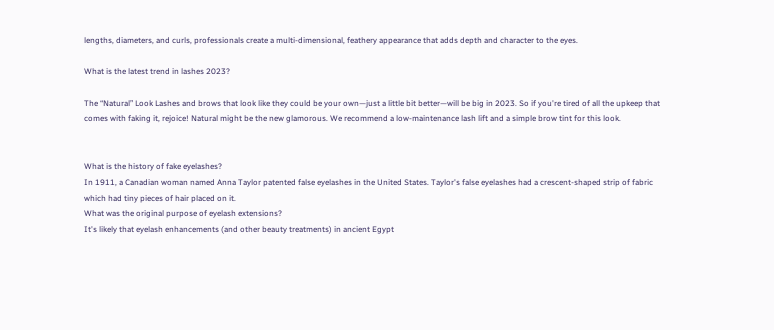lengths, diameters, and curls, professionals create a multi-dimensional, feathery appearance that adds depth and character to the eyes.

What is the latest trend in lashes 2023?

The “Natural” Look Lashes and brows that look like they could be your own—just a little bit better—will be big in 2023. So if you're tired of all the upkeep that comes with faking it, rejoice! Natural might be the new glamorous. We recommend a low-maintenance lash lift and a simple brow tint for this look.


What is the history of fake eyelashes?
In 1911, a Canadian woman named Anna Taylor patented false eyelashes in the United States. Taylor's false eyelashes had a crescent-shaped strip of fabric which had tiny pieces of hair placed on it.
What was the original purpose of eyelash extensions?
It's likely that eyelash enhancements (and other beauty treatments) in ancient Egypt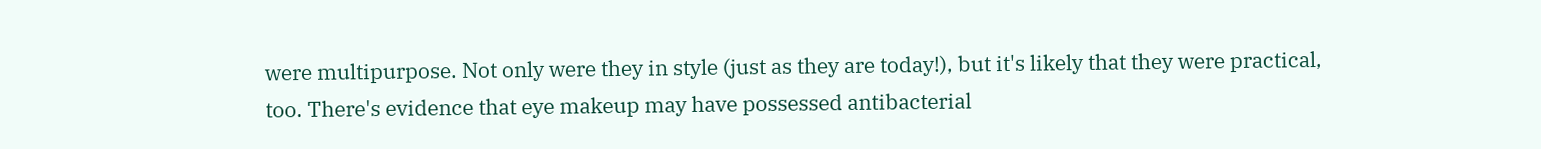were multipurpose. Not only were they in style (just as they are today!), but it's likely that they were practical, too. There's evidence that eye makeup may have possessed antibacterial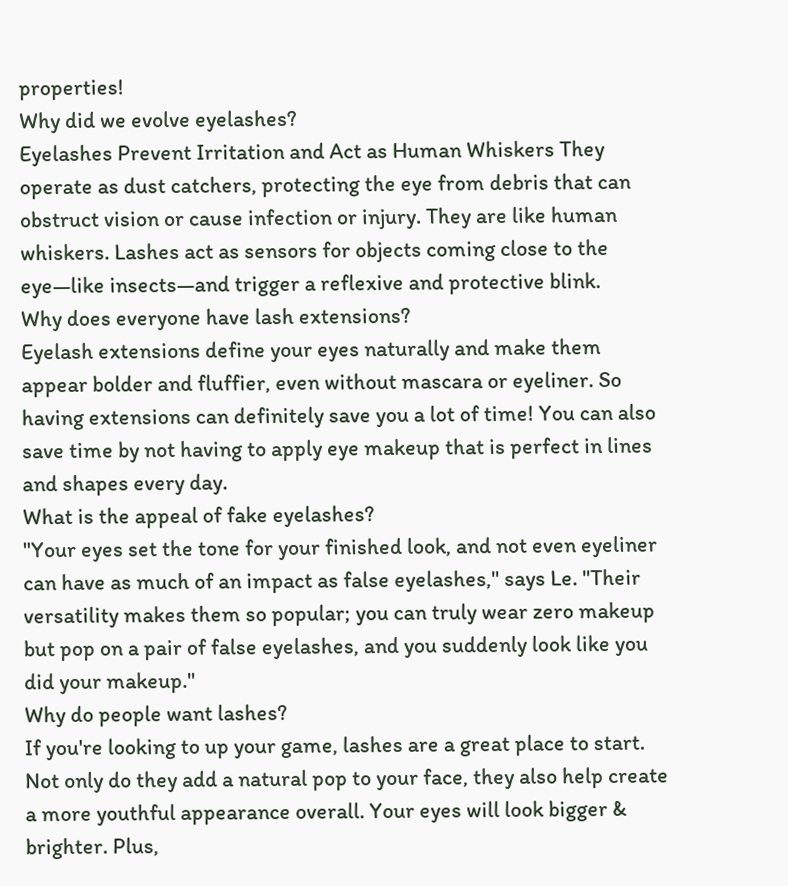properties!
Why did we evolve eyelashes?
Eyelashes Prevent Irritation and Act as Human Whiskers They operate as dust catchers, protecting the eye from debris that can obstruct vision or cause infection or injury. They are like human whiskers. Lashes act as sensors for objects coming close to the eye—like insects—and trigger a reflexive and protective blink.
Why does everyone have lash extensions?
Eyelash extensions define your eyes naturally and make them appear bolder and fluffier, even without mascara or eyeliner. So having extensions can definitely save you a lot of time! You can also save time by not having to apply eye makeup that is perfect in lines and shapes every day.
What is the appeal of fake eyelashes?
"Your eyes set the tone for your finished look, and not even eyeliner can have as much of an impact as false eyelashes," says Le. "Their versatility makes them so popular; you can truly wear zero makeup but pop on a pair of false eyelashes, and you suddenly look like you did your makeup."
Why do people want lashes?
If you're looking to up your game, lashes are a great place to start. Not only do they add a natural pop to your face, they also help create a more youthful appearance overall. Your eyes will look bigger & brighter. Plus,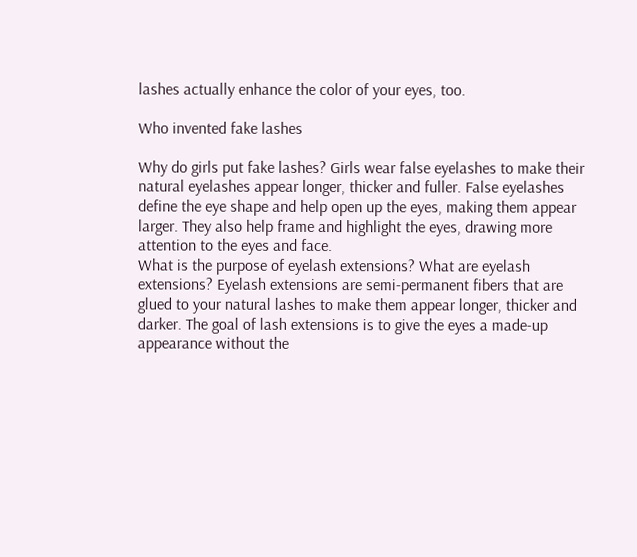lashes actually enhance the color of your eyes, too.

Who invented fake lashes

Why do girls put fake lashes? Girls wear false eyelashes to make their natural eyelashes appear longer, thicker and fuller. False eyelashes define the eye shape and help open up the eyes, making them appear larger. They also help frame and highlight the eyes, drawing more attention to the eyes and face.
What is the purpose of eyelash extensions? What are eyelash extensions? Eyelash extensions are semi-permanent fibers that are glued to your natural lashes to make them appear longer, thicker and darker. The goal of lash extensions is to give the eyes a made-up appearance without the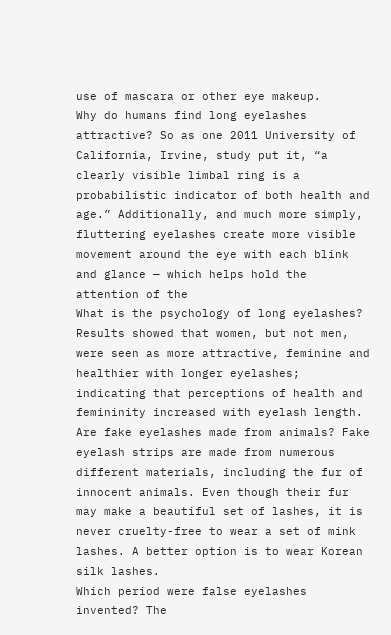use of mascara or other eye makeup.
Why do humans find long eyelashes attractive? So as one 2011 University of California, Irvine, study put it, “a clearly visible limbal ring is a probabilistic indicator of both health and age.” Additionally, and much more simply, fluttering eyelashes create more visible movement around the eye with each blink and glance — which helps hold the attention of the
What is the psychology of long eyelashes? Results showed that women, but not men, were seen as more attractive, feminine and healthier with longer eyelashes; indicating that perceptions of health and femininity increased with eyelash length.
Are fake eyelashes made from animals? Fake eyelash strips are made from numerous different materials, including the fur of innocent animals. Even though their fur may make a beautiful set of lashes, it is never cruelty-free to wear a set of mink lashes. A better option is to wear Korean silk lashes.
Which period were false eyelashes invented? The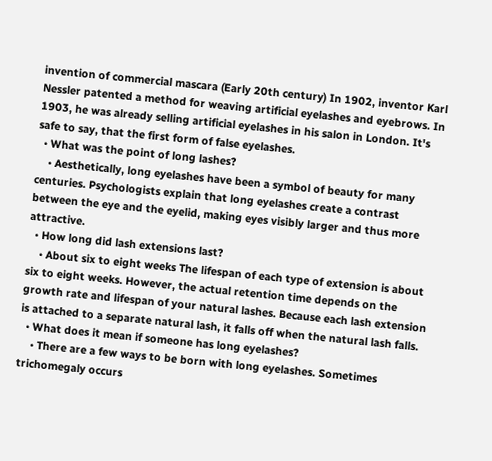invention of commercial mascara (Early 20th century) In 1902, inventor Karl Nessler patented a method for weaving artificial eyelashes and eyebrows. In 1903, he was already selling artificial eyelashes in his salon in London. It's safe to say, that the first form of false eyelashes.
  • What was the point of long lashes?
    • Aesthetically, long eyelashes have been a symbol of beauty for many centuries. Psychologists explain that long eyelashes create a contrast between the eye and the eyelid, making eyes visibly larger and thus more attractive.
  • How long did lash extensions last?
    • About six to eight weeks The lifespan of each type of extension is about six to eight weeks. However, the actual retention time depends on the growth rate and lifespan of your natural lashes. Because each lash extension is attached to a separate natural lash, it falls off when the natural lash falls.
  • What does it mean if someone has long eyelashes?
    • There are a few ways to be born with long eyelashes. Sometimes trichomegaly occurs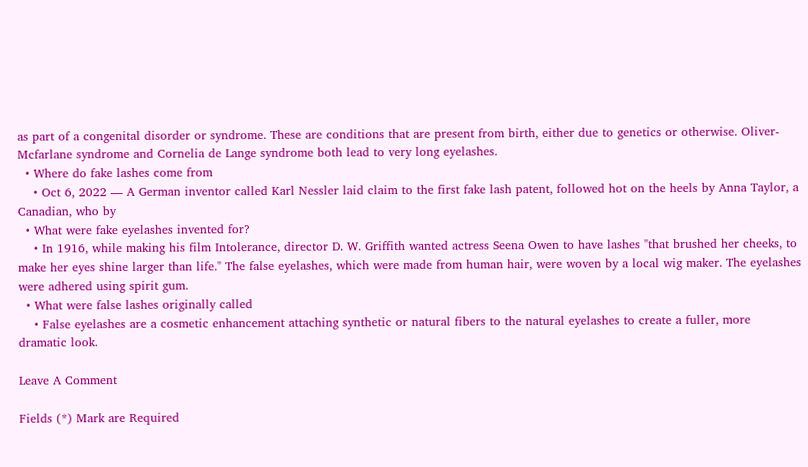as part of a congenital disorder or syndrome. These are conditions that are present from birth, either due to genetics or otherwise. Oliver-Mcfarlane syndrome and Cornelia de Lange syndrome both lead to very long eyelashes.
  • Where do fake lashes come from
    • Oct 6, 2022 — A German inventor called Karl Nessler laid claim to the first fake lash patent, followed hot on the heels by Anna Taylor, a Canadian, who by
  • What were fake eyelashes invented for?
    • In 1916, while making his film Intolerance, director D. W. Griffith wanted actress Seena Owen to have lashes "that brushed her cheeks, to make her eyes shine larger than life." The false eyelashes, which were made from human hair, were woven by a local wig maker. The eyelashes were adhered using spirit gum.
  • What were false lashes originally called
    • False eyelashes are a cosmetic enhancement attaching synthetic or natural fibers to the natural eyelashes to create a fuller, more dramatic look.

Leave A Comment

Fields (*) Mark are Required